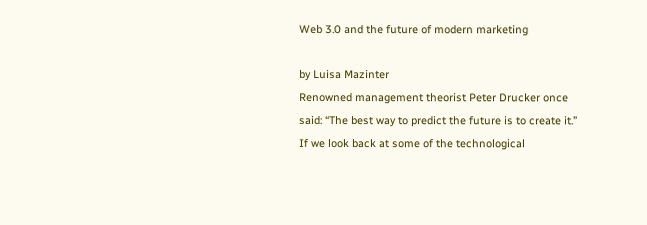Web 3.0 and the future of modern marketing

by Luisa Mazinter
Renowned management theorist Peter Drucker once said: “The best way to predict the future is to create it.” If we look back at some of the technological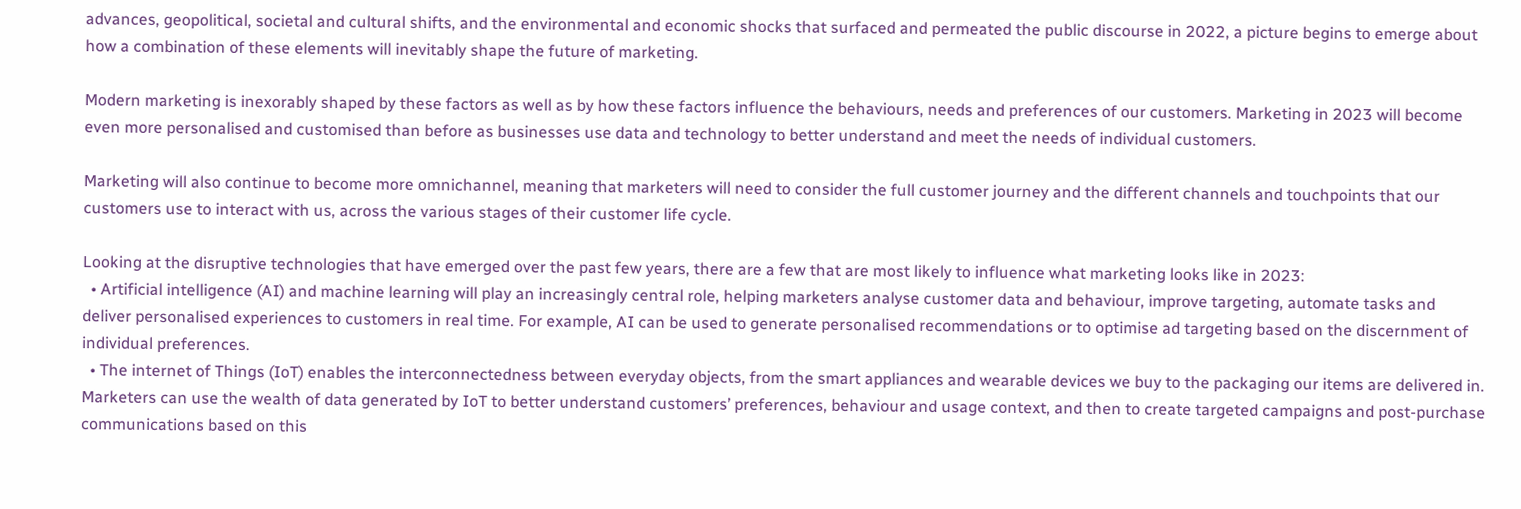advances, geopolitical, societal and cultural shifts, and the environmental and economic shocks that surfaced and permeated the public discourse in 2022, a picture begins to emerge about how a combination of these elements will inevitably shape the future of marketing.

Modern marketing is inexorably shaped by these factors as well as by how these factors influence the behaviours, needs and preferences of our customers. Marketing in 2023 will become even more personalised and customised than before as businesses use data and technology to better understand and meet the needs of individual customers.

Marketing will also continue to become more omnichannel, meaning that marketers will need to consider the full customer journey and the different channels and touchpoints that our customers use to interact with us, across the various stages of their customer life cycle.

Looking at the disruptive technologies that have emerged over the past few years, there are a few that are most likely to influence what marketing looks like in 2023:
  • Artificial intelligence (AI) and machine learning will play an increasingly central role, helping marketers analyse customer data and behaviour, improve targeting, automate tasks and deliver personalised experiences to customers in real time. For example, AI can be used to generate personalised recommendations or to optimise ad targeting based on the discernment of individual preferences.
  • The internet of Things (IoT) enables the interconnectedness between everyday objects, from the smart appliances and wearable devices we buy to the packaging our items are delivered in. Marketers can use the wealth of data generated by IoT to better understand customers’ preferences, behaviour and usage context, and then to create targeted campaigns and post-purchase communications based on this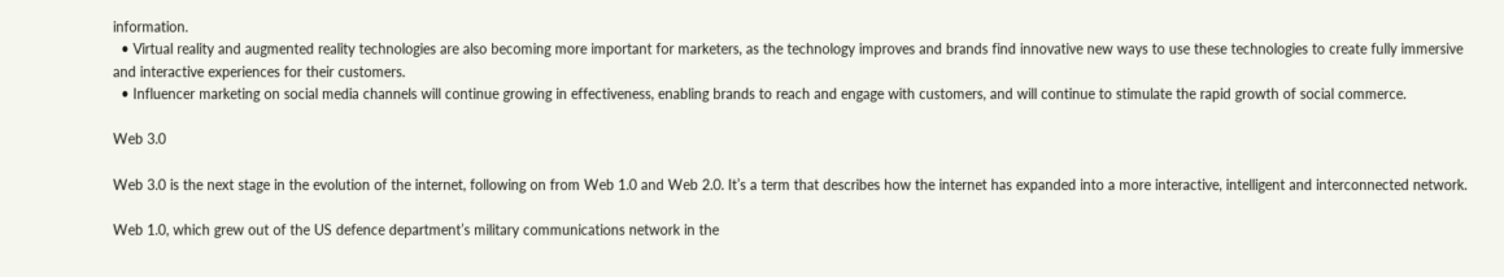information.
  • Virtual reality and augmented reality technologies are also becoming more important for marketers, as the technology improves and brands find innovative new ways to use these technologies to create fully immersive and interactive experiences for their customers.
  • Influencer marketing on social media channels will continue growing in effectiveness, enabling brands to reach and engage with customers, and will continue to stimulate the rapid growth of social commerce.

Web 3.0

Web 3.0 is the next stage in the evolution of the internet, following on from Web 1.0 and Web 2.0. It’s a term that describes how the internet has expanded into a more interactive, intelligent and interconnected network.

Web 1.0, which grew out of the US defence department’s military communications network in the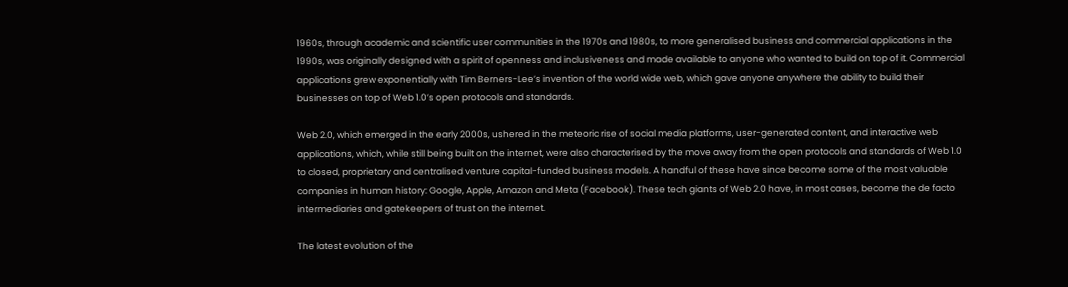1960s, through academic and scientific user communities in the 1970s and 1980s, to more generalised business and commercial applications in the 1990s, was originally designed with a spirit of openness and inclusiveness and made available to anyone who wanted to build on top of it. Commercial applications grew exponentially with Tim Berners-Lee’s invention of the world wide web, which gave anyone anywhere the ability to build their businesses on top of Web 1.0’s open protocols and standards.

Web 2.0, which emerged in the early 2000s, ushered in the meteoric rise of social media platforms, user-generated content, and interactive web applications, which, while still being built on the internet, were also characterised by the move away from the open protocols and standards of Web 1.0 to closed, proprietary and centralised venture capital-funded business models. A handful of these have since become some of the most valuable companies in human history: Google, Apple, Amazon and Meta (Facebook). These tech giants of Web 2.0 have, in most cases, become the de facto intermediaries and gatekeepers of trust on the internet.

The latest evolution of the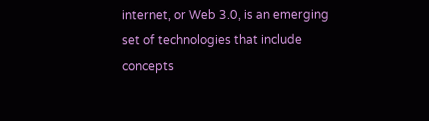internet, or Web 3.0, is an emerging set of technologies that include concepts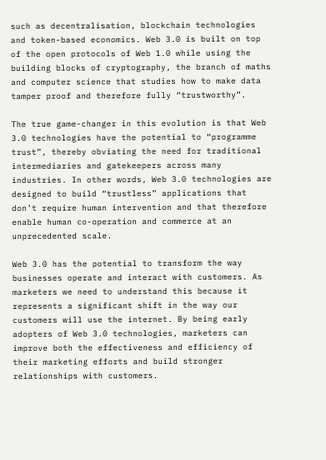such as decentralisation, blockchain technologies and token-based economics. Web 3.0 is built on top of the open protocols of Web 1.0 while using the building blocks of cryptography, the branch of maths and computer science that studies how to make data tamper proof and therefore fully “trustworthy”.

The true game-changer in this evolution is that Web 3.0 technologies have the potential to “programme trust”, thereby obviating the need for traditional intermediaries and gatekeepers across many industries. In other words, Web 3.0 technologies are designed to build “trustless” applications that don’t require human intervention and that therefore enable human co-operation and commerce at an unprecedented scale.

Web 3.0 has the potential to transform the way businesses operate and interact with customers. As marketers we need to understand this because it represents a significant shift in the way our customers will use the internet. By being early adopters of Web 3.0 technologies, marketers can improve both the effectiveness and efficiency of their marketing efforts and build stronger relationships with customers.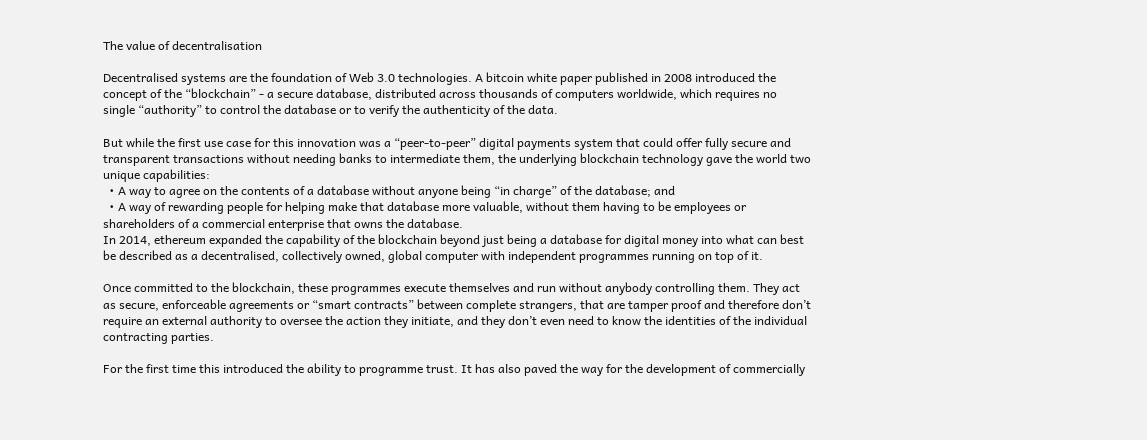The value of decentralisation

Decentralised systems are the foundation of Web 3.0 technologies. A bitcoin white paper published in 2008 introduced the concept of the “blockchain” - a secure database, distributed across thousands of computers worldwide, which requires no single “authority” to control the database or to verify the authenticity of the data.

But while the first use case for this innovation was a “peer-to-peer” digital payments system that could offer fully secure and transparent transactions without needing banks to intermediate them, the underlying blockchain technology gave the world two unique capabilities:
  • A way to agree on the contents of a database without anyone being “in charge” of the database; and
  • A way of rewarding people for helping make that database more valuable, without them having to be employees or shareholders of a commercial enterprise that owns the database.
In 2014, ethereum expanded the capability of the blockchain beyond just being a database for digital money into what can best be described as a decentralised, collectively owned, global computer with independent programmes running on top of it.

Once committed to the blockchain, these programmes execute themselves and run without anybody controlling them. They act as secure, enforceable agreements or “smart contracts” between complete strangers, that are tamper proof and therefore don’t require an external authority to oversee the action they initiate, and they don’t even need to know the identities of the individual contracting parties.

For the first time this introduced the ability to programme trust. It has also paved the way for the development of commercially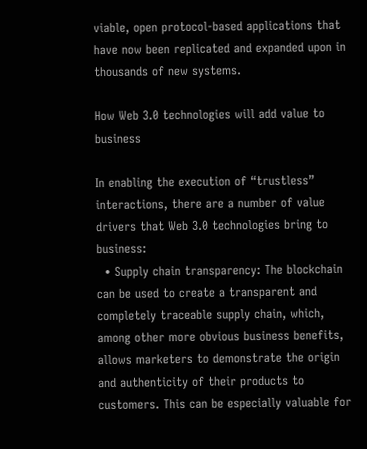viable, open protocol-based applications that have now been replicated and expanded upon in thousands of new systems.

How Web 3.0 technologies will add value to business

In enabling the execution of “trustless” interactions, there are a number of value drivers that Web 3.0 technologies bring to business:
  • Supply chain transparency: The blockchain can be used to create a transparent and completely traceable supply chain, which, among other more obvious business benefits, allows marketers to demonstrate the origin and authenticity of their products to customers. This can be especially valuable for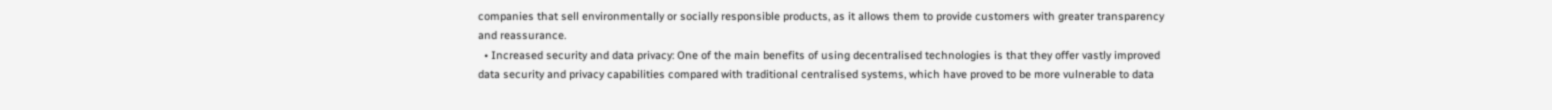companies that sell environmentally or socially responsible products, as it allows them to provide customers with greater transparency and reassurance.
  • Increased security and data privacy: One of the main benefits of using decentralised technologies is that they offer vastly improved data security and privacy capabilities compared with traditional centralised systems, which have proved to be more vulnerable to data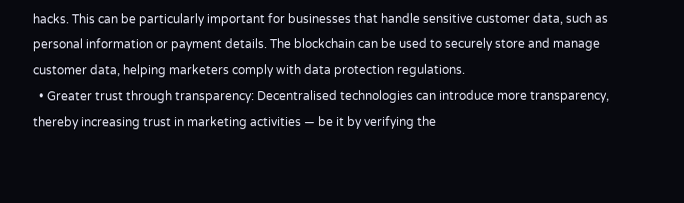hacks. This can be particularly important for businesses that handle sensitive customer data, such as personal information or payment details. The blockchain can be used to securely store and manage customer data, helping marketers comply with data protection regulations.
  • Greater trust through transparency: Decentralised technologies can introduce more transparency, thereby increasing trust in marketing activities — be it by verifying the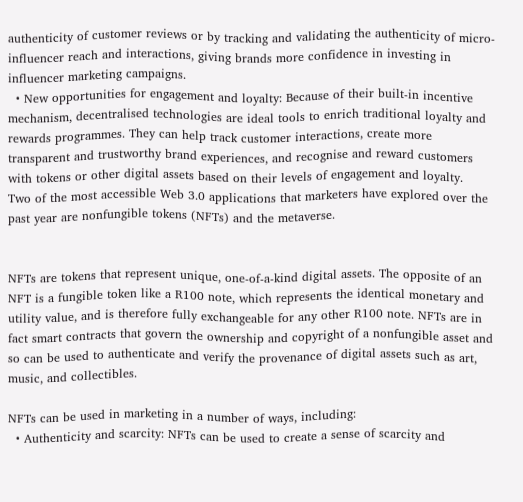authenticity of customer reviews or by tracking and validating the authenticity of micro-influencer reach and interactions, giving brands more confidence in investing in influencer marketing campaigns.
  • New opportunities for engagement and loyalty: Because of their built-in incentive mechanism, decentralised technologies are ideal tools to enrich traditional loyalty and rewards programmes. They can help track customer interactions, create more transparent and trustworthy brand experiences, and recognise and reward customers with tokens or other digital assets based on their levels of engagement and loyalty.
Two of the most accessible Web 3.0 applications that marketers have explored over the past year are nonfungible tokens (NFTs) and the metaverse.


NFTs are tokens that represent unique, one-of-a-kind digital assets. The opposite of an NFT is a fungible token like a R100 note, which represents the identical monetary and utility value, and is therefore fully exchangeable for any other R100 note. NFTs are in fact smart contracts that govern the ownership and copyright of a nonfungible asset and so can be used to authenticate and verify the provenance of digital assets such as art, music, and collectibles.

NFTs can be used in marketing in a number of ways, including:
  • Authenticity and scarcity: NFTs can be used to create a sense of scarcity and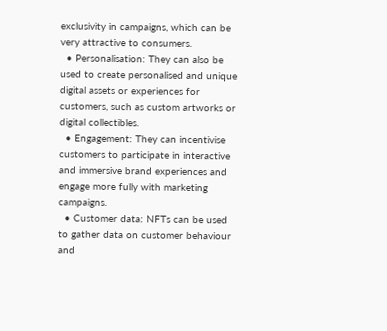exclusivity in campaigns, which can be very attractive to consumers.
  • Personalisation: They can also be used to create personalised and unique digital assets or experiences for customers, such as custom artworks or digital collectibles.
  • Engagement: They can incentivise customers to participate in interactive and immersive brand experiences and engage more fully with marketing campaigns.
  • Customer data: NFTs can be used to gather data on customer behaviour and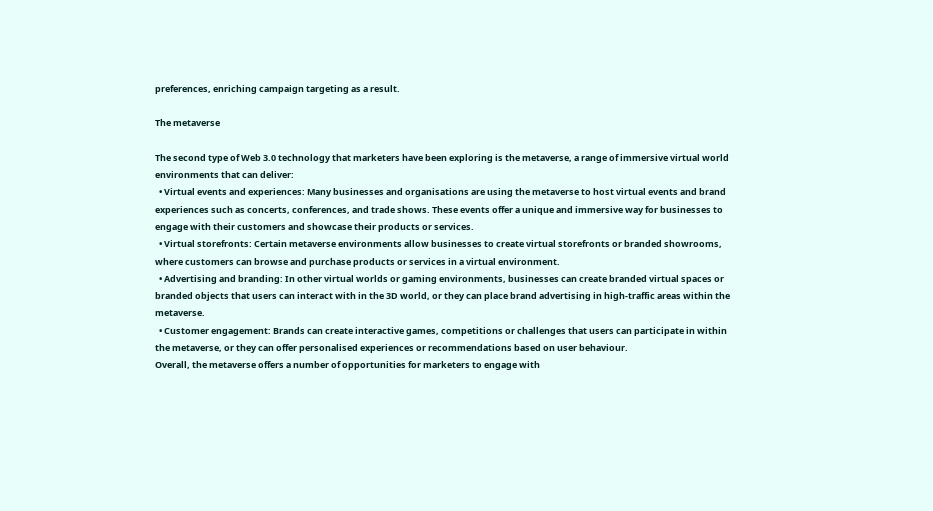preferences, enriching campaign targeting as a result.

The metaverse

The second type of Web 3.0 technology that marketers have been exploring is the metaverse, a range of immersive virtual world environments that can deliver:
  • Virtual events and experiences: Many businesses and organisations are using the metaverse to host virtual events and brand experiences such as concerts, conferences, and trade shows. These events offer a unique and immersive way for businesses to engage with their customers and showcase their products or services.
  • Virtual storefronts: Certain metaverse environments allow businesses to create virtual storefronts or branded showrooms, where customers can browse and purchase products or services in a virtual environment.
  • Advertising and branding: In other virtual worlds or gaming environments, businesses can create branded virtual spaces or branded objects that users can interact with in the 3D world, or they can place brand advertising in high-traffic areas within the metaverse.
  • Customer engagement: Brands can create interactive games, competitions or challenges that users can participate in within the metaverse, or they can offer personalised experiences or recommendations based on user behaviour.
Overall, the metaverse offers a number of opportunities for marketers to engage with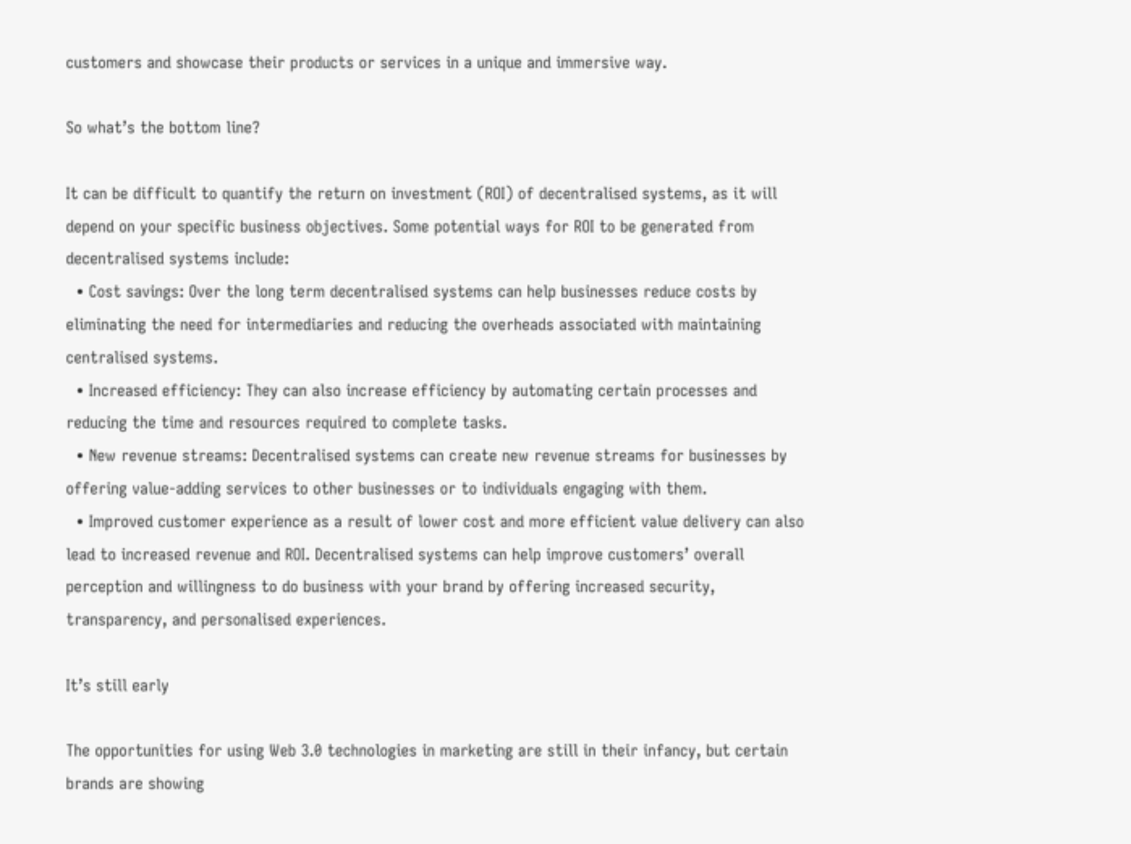customers and showcase their products or services in a unique and immersive way.

So what’s the bottom line?

It can be difficult to quantify the return on investment (ROI) of decentralised systems, as it will depend on your specific business objectives. Some potential ways for ROI to be generated from decentralised systems include:
  • Cost savings: Over the long term decentralised systems can help businesses reduce costs by eliminating the need for intermediaries and reducing the overheads associated with maintaining centralised systems.
  • Increased efficiency: They can also increase efficiency by automating certain processes and reducing the time and resources required to complete tasks.
  • New revenue streams: Decentralised systems can create new revenue streams for businesses by offering value-adding services to other businesses or to individuals engaging with them.
  • Improved customer experience as a result of lower cost and more efficient value delivery can also lead to increased revenue and ROI. Decentralised systems can help improve customers’ overall perception and willingness to do business with your brand by offering increased security, transparency, and personalised experiences.

It’s still early

The opportunities for using Web 3.0 technologies in marketing are still in their infancy, but certain brands are showing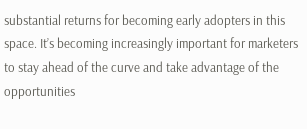substantial returns for becoming early adopters in this space. It’s becoming increasingly important for marketers to stay ahead of the curve and take advantage of the opportunities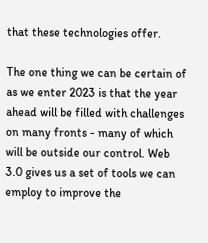that these technologies offer.

The one thing we can be certain of as we enter 2023 is that the year ahead will be filled with challenges on many fronts - many of which will be outside our control. Web 3.0 gives us a set of tools we can employ to improve the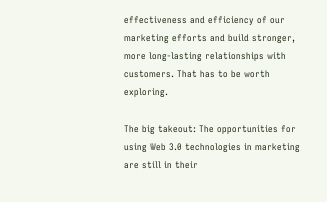effectiveness and efficiency of our marketing efforts and build stronger, more long-lasting relationships with customers. That has to be worth exploring.

The big takeout: The opportunities for using Web 3.0 technologies in marketing are still in their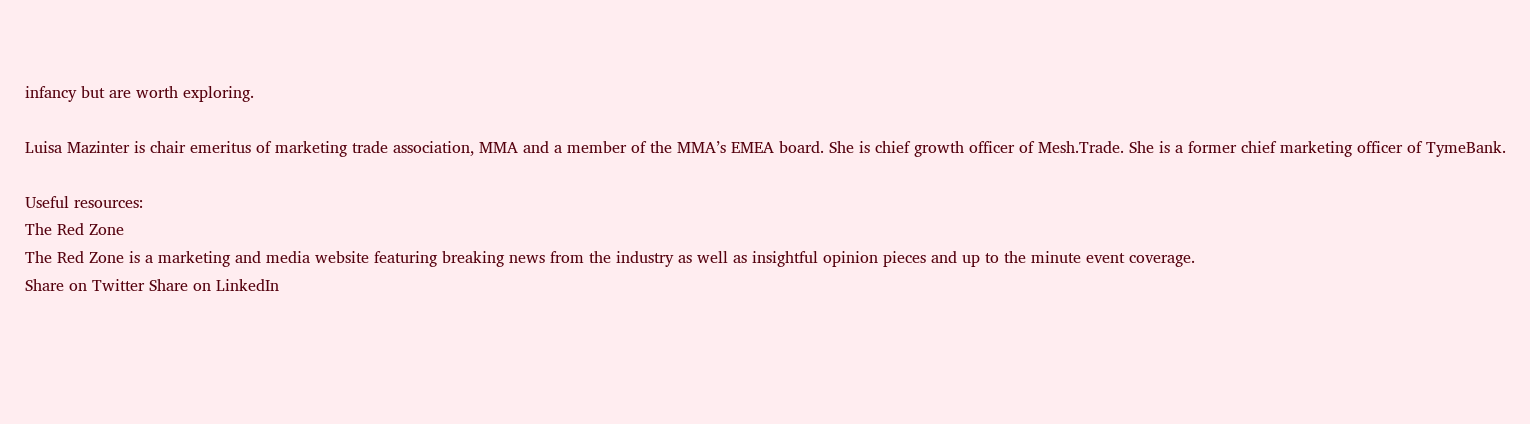infancy but are worth exploring.

Luisa Mazinter is chair emeritus of marketing trade association, MMA and a member of the MMA’s EMEA board. She is chief growth officer of Mesh.Trade. She is a former chief marketing officer of TymeBank.

Useful resources:
The Red Zone
The Red Zone is a marketing and media website featuring breaking news from the industry as well as insightful opinion pieces and up to the minute event coverage.
Share on Twitter Share on LinkedIn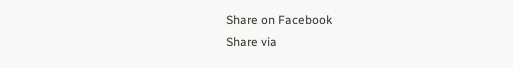Share on Facebook
Share via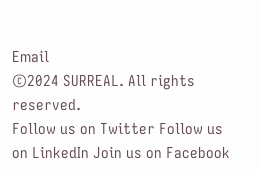Email
©2024 SURREAL. All rights reserved.
Follow us on Twitter Follow us on LinkedIn Join us on Facebook